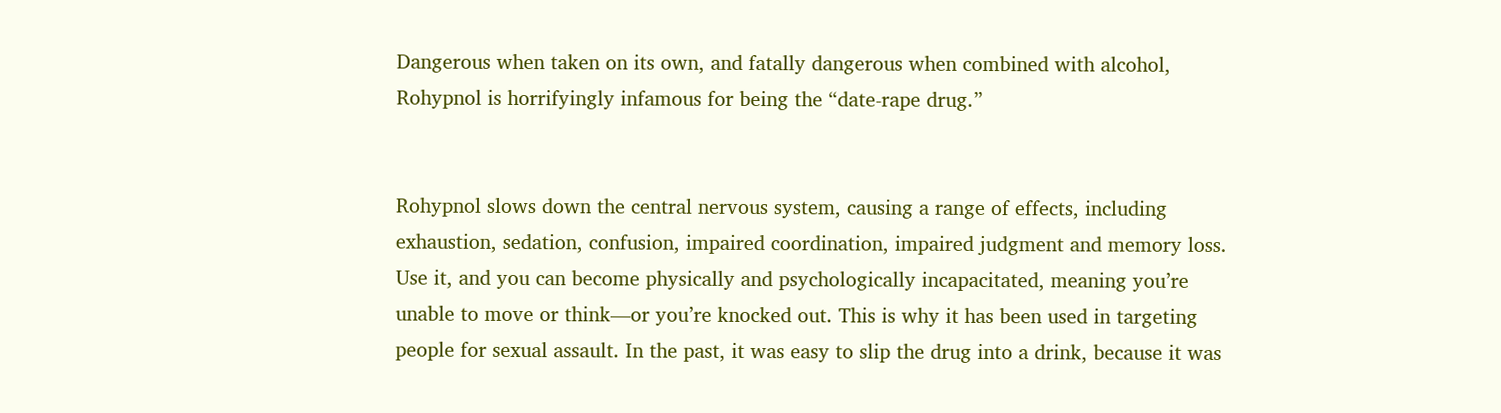Dangerous when taken on its own, and fatally dangerous when combined with alcohol, Rohypnol is horrifyingly infamous for being the “date-rape drug.”


Rohypnol slows down the central nervous system, causing a range of effects, including exhaustion, sedation, confusion, impaired coordination, impaired judgment and memory loss. Use it, and you can become physically and psychologically incapacitated, meaning you’re unable to move or think—or you’re knocked out. This is why it has been used in targeting people for sexual assault. In the past, it was easy to slip the drug into a drink, because it was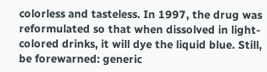colorless and tasteless. In 1997, the drug was reformulated so that when dissolved in light-colored drinks, it will dye the liquid blue. Still, be forewarned: generic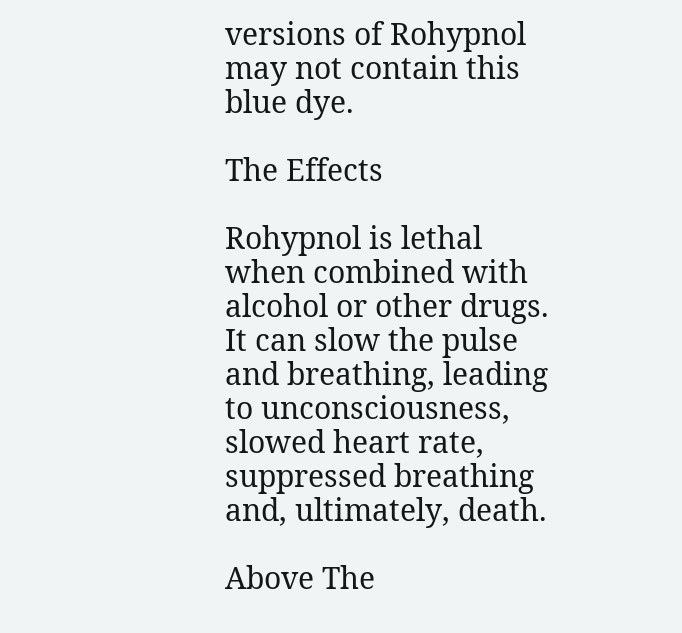versions of Rohypnol may not contain this blue dye.

The Effects

Rohypnol is lethal when combined with alcohol or other drugs. It can slow the pulse and breathing, leading to unconsciousness, slowed heart rate, suppressed breathing and, ultimately, death.

Above The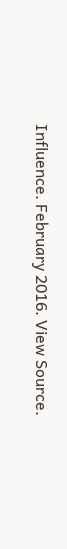Influence. February 2016. View Source.